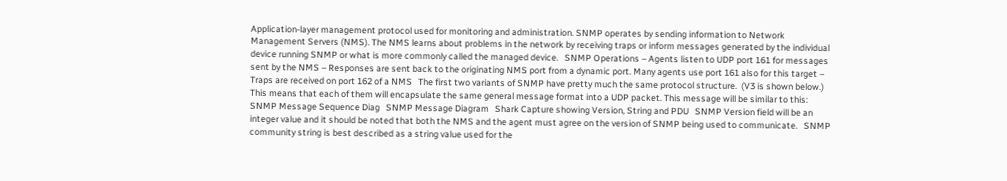Application-layer management protocol used for monitoring and administration. SNMP operates by sending information to Network Management Servers (NMS). The NMS learns about problems in the network by receiving traps or inform messages generated by the individual device running SNMP or what is more commonly called the managed device.   SNMP Operations – Agents listen to UDP port 161 for messages sent by the NMS – Responses are sent back to the originating NMS port from a dynamic port. Many agents use port 161 also for this target – Traps are received on port 162 of a NMS   The first two variants of SNMP have pretty much the same protocol structure.  (V3 is shown below.) This means that each of them will encapsulate the same general message format into a UDP packet. This message will be similar to this:   SNMP Message Sequence Diag   SNMP Message Diagram   Shark Capture showing Version, String and PDU   SNMP Version field will be an integer value and it should be noted that both the NMS and the agent must agree on the version of SNMP being used to communicate.   SNMP community string is best described as a string value used for the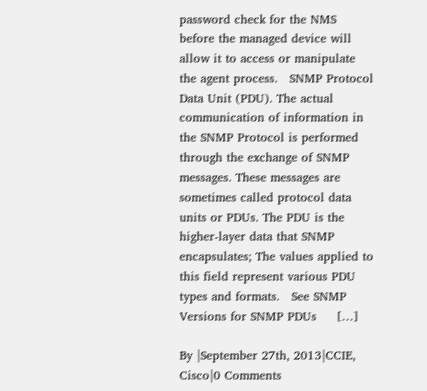password check for the NMS before the managed device will allow it to access or manipulate the agent process.   SNMP Protocol Data Unit (PDU). The actual communication of information in the SNMP Protocol is performed through the exchange of SNMP messages. These messages are sometimes called protocol data units or PDUs. The PDU is the higher-layer data that SNMP encapsulates; The values applied to this field represent various PDU types and formats.   See SNMP Versions for SNMP PDUs     […]

By |September 27th, 2013|CCIE, Cisco|0 Comments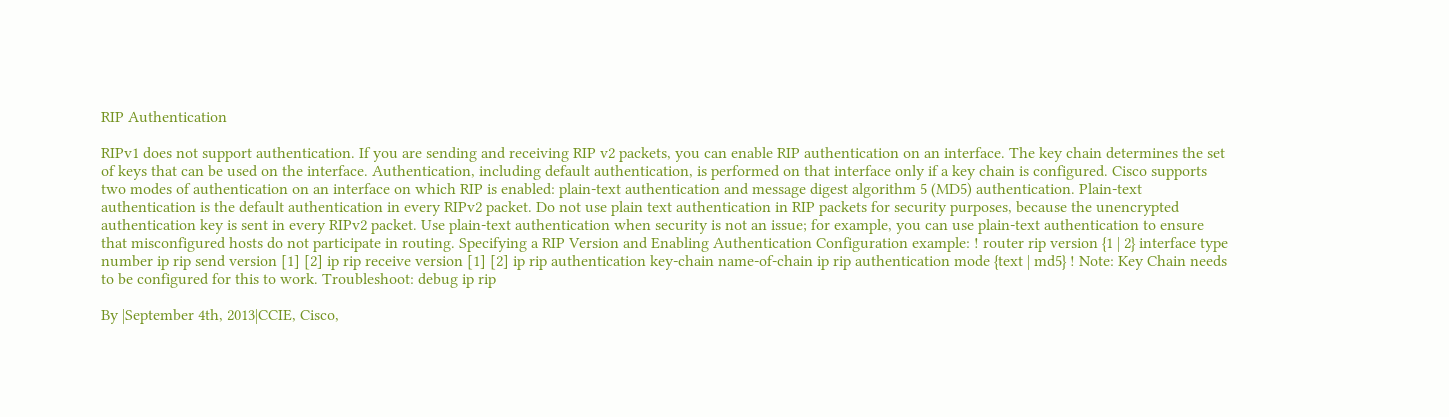RIP Authentication

RIPv1 does not support authentication. If you are sending and receiving RIP v2 packets, you can enable RIP authentication on an interface. The key chain determines the set of keys that can be used on the interface. Authentication, including default authentication, is performed on that interface only if a key chain is configured. Cisco supports two modes of authentication on an interface on which RIP is enabled: plain-text authentication and message digest algorithm 5 (MD5) authentication. Plain-text authentication is the default authentication in every RIPv2 packet. Do not use plain text authentication in RIP packets for security purposes, because the unencrypted authentication key is sent in every RIPv2 packet. Use plain-text authentication when security is not an issue; for example, you can use plain-text authentication to ensure that misconfigured hosts do not participate in routing. Specifying a RIP Version and Enabling Authentication Configuration example: ! router rip version {1 | 2} interface type number ip rip send version [1] [2] ip rip receive version [1] [2] ip rip authentication key-chain name-of-chain ip rip authentication mode {text | md5} ! Note: Key Chain needs to be configured for this to work. Troubleshoot: debug ip rip

By |September 4th, 2013|CCIE, Cisco,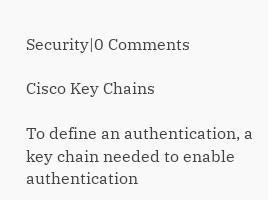Security|0 Comments

Cisco Key Chains

To define an authentication, a key chain needed to enable authentication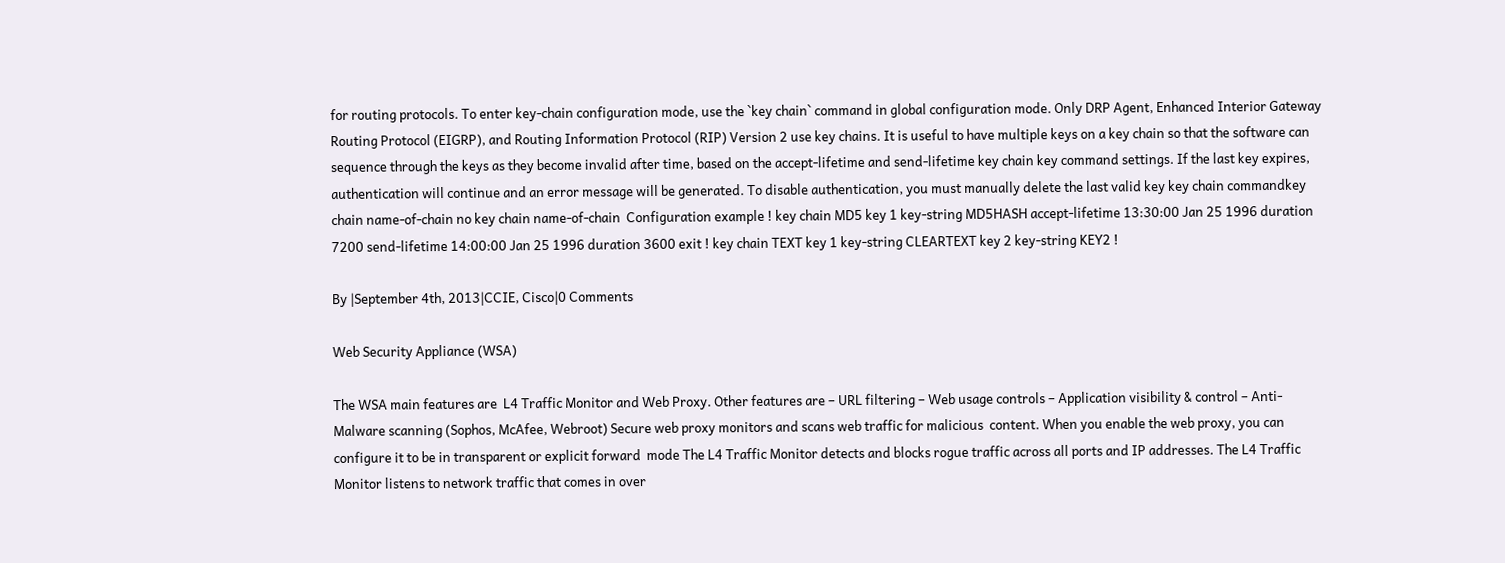for routing protocols. To enter key-chain configuration mode, use the `key chain` command in global configuration mode. Only DRP Agent, Enhanced Interior Gateway Routing Protocol (EIGRP), and Routing Information Protocol (RIP) Version 2 use key chains. It is useful to have multiple keys on a key chain so that the software can sequence through the keys as they become invalid after time, based on the accept-lifetime and send-lifetime key chain key command settings. If the last key expires, authentication will continue and an error message will be generated. To disable authentication, you must manually delete the last valid key key chain commandkey chain name-of-chain no key chain name-of-chain  Configuration example ! key chain MD5 key 1 key-string MD5HASH accept-lifetime 13:30:00 Jan 25 1996 duration 7200 send-lifetime 14:00:00 Jan 25 1996 duration 3600 exit ! key chain TEXT key 1 key-string CLEARTEXT key 2 key-string KEY2 !

By |September 4th, 2013|CCIE, Cisco|0 Comments

Web Security Appliance (WSA)

The WSA main features are  L4 Traffic Monitor and Web Proxy. Other features are – URL filtering – Web usage controls – Application visibility & control – Anti-Malware scanning (Sophos, McAfee, Webroot) Secure web proxy monitors and scans web traffic for malicious  content. When you enable the web proxy, you can configure it to be in transparent or explicit forward  mode The L4 Traffic Monitor detects and blocks rogue traffic across all ports and IP addresses. The L4 Traffic Monitor listens to network traffic that comes in over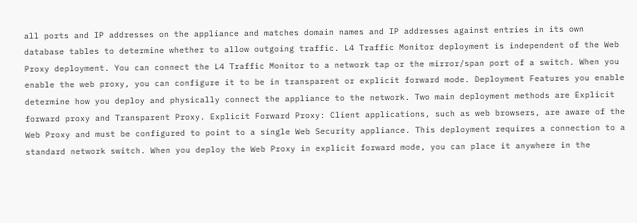all ports and IP addresses on the appliance and matches domain names and IP addresses against entries in its own  database tables to determine whether to allow outgoing traffic. L4 Traffic Monitor deployment is independent of the Web Proxy deployment. You can connect the L4 Traffic Monitor to a network tap or the mirror/span port of a switch. When you enable the web proxy, you can configure it to be in transparent or explicit forward mode. Deployment Features you enable determine how you deploy and physically connect the appliance to the network. Two main deployment methods are Explicit forward proxy and Transparent Proxy. Explicit Forward Proxy: Client applications, such as web browsers, are aware of the Web Proxy and must be configured to point to a single Web Security appliance. This deployment requires a connection to a standard network switch. When you deploy the Web Proxy in explicit forward mode, you can place it anywhere in the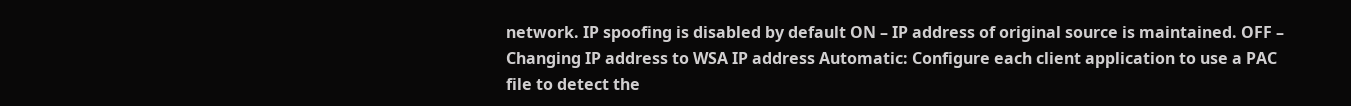network. IP spoofing is disabled by default ON – IP address of original source is maintained. OFF – Changing IP address to WSA IP address Automatic: Configure each client application to use a PAC file to detect the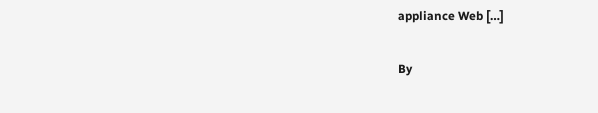appliance Web […]

By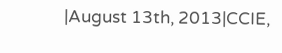|August 13th, 2013|CCIE,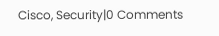Cisco, Security|0 Comments